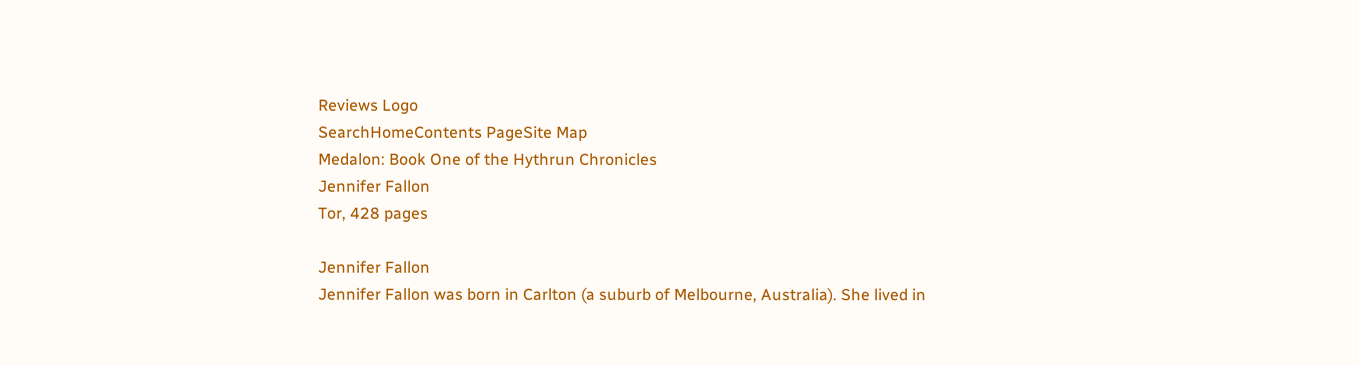Reviews Logo
SearchHomeContents PageSite Map
Medalon: Book One of the Hythrun Chronicles
Jennifer Fallon
Tor, 428 pages

Jennifer Fallon
Jennifer Fallon was born in Carlton (a suburb of Melbourne, Australia). She lived in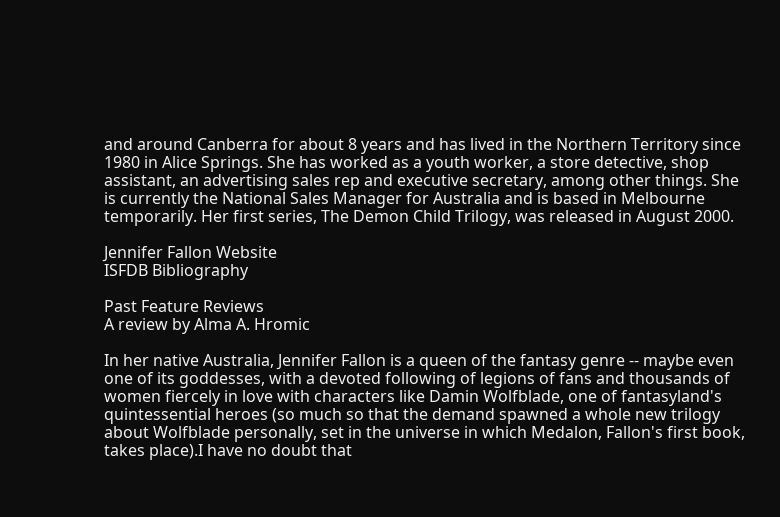and around Canberra for about 8 years and has lived in the Northern Territory since 1980 in Alice Springs. She has worked as a youth worker, a store detective, shop assistant, an advertising sales rep and executive secretary, among other things. She is currently the National Sales Manager for Australia and is based in Melbourne temporarily. Her first series, The Demon Child Trilogy, was released in August 2000.

Jennifer Fallon Website
ISFDB Bibliography

Past Feature Reviews
A review by Alma A. Hromic

In her native Australia, Jennifer Fallon is a queen of the fantasy genre -- maybe even one of its goddesses, with a devoted following of legions of fans and thousands of women fiercely in love with characters like Damin Wolfblade, one of fantasyland's quintessential heroes (so much so that the demand spawned a whole new trilogy about Wolfblade personally, set in the universe in which Medalon, Fallon's first book, takes place).I have no doubt that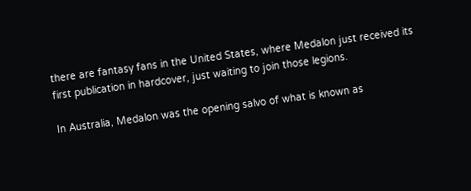there are fantasy fans in the United States, where Medalon just received its first publication in hardcover, just waiting to join those legions.

In Australia, Medalon was the opening salvo of what is known as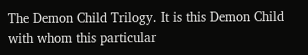The Demon Child Trilogy. It is this Demon Child with whom this particular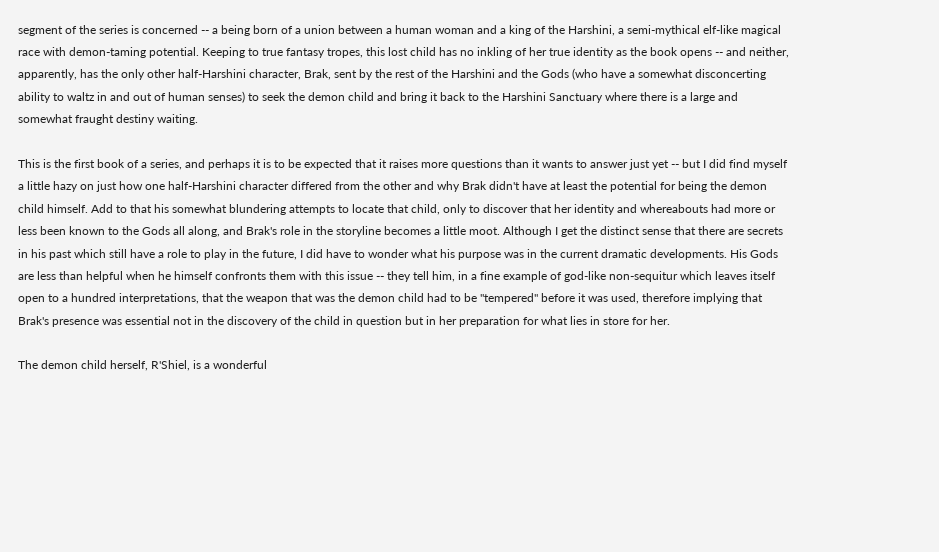segment of the series is concerned -- a being born of a union between a human woman and a king of the Harshini, a semi-mythical elf-like magical race with demon-taming potential. Keeping to true fantasy tropes, this lost child has no inkling of her true identity as the book opens -- and neither, apparently, has the only other half-Harshini character, Brak, sent by the rest of the Harshini and the Gods (who have a somewhat disconcerting ability to waltz in and out of human senses) to seek the demon child and bring it back to the Harshini Sanctuary where there is a large and somewhat fraught destiny waiting.

This is the first book of a series, and perhaps it is to be expected that it raises more questions than it wants to answer just yet -- but I did find myself a little hazy on just how one half-Harshini character differed from the other and why Brak didn't have at least the potential for being the demon child himself. Add to that his somewhat blundering attempts to locate that child, only to discover that her identity and whereabouts had more or less been known to the Gods all along, and Brak's role in the storyline becomes a little moot. Although I get the distinct sense that there are secrets in his past which still have a role to play in the future, I did have to wonder what his purpose was in the current dramatic developments. His Gods are less than helpful when he himself confronts them with this issue -- they tell him, in a fine example of god-like non-sequitur which leaves itself open to a hundred interpretations, that the weapon that was the demon child had to be "tempered" before it was used, therefore implying that Brak's presence was essential not in the discovery of the child in question but in her preparation for what lies in store for her.

The demon child herself, R'Shiel, is a wonderful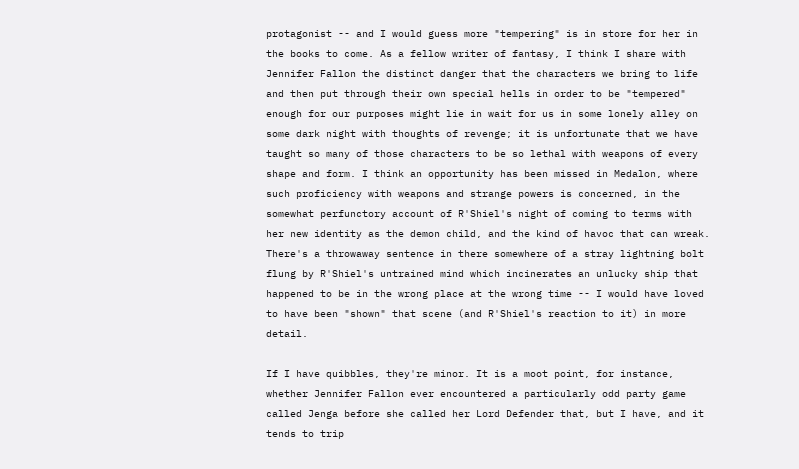protagonist -- and I would guess more "tempering" is in store for her in the books to come. As a fellow writer of fantasy, I think I share with Jennifer Fallon the distinct danger that the characters we bring to life and then put through their own special hells in order to be "tempered" enough for our purposes might lie in wait for us in some lonely alley on some dark night with thoughts of revenge; it is unfortunate that we have taught so many of those characters to be so lethal with weapons of every shape and form. I think an opportunity has been missed in Medalon, where such proficiency with weapons and strange powers is concerned, in the somewhat perfunctory account of R'Shiel's night of coming to terms with her new identity as the demon child, and the kind of havoc that can wreak. There's a throwaway sentence in there somewhere of a stray lightning bolt flung by R'Shiel's untrained mind which incinerates an unlucky ship that happened to be in the wrong place at the wrong time -- I would have loved to have been "shown" that scene (and R'Shiel's reaction to it) in more detail.

If I have quibbles, they're minor. It is a moot point, for instance, whether Jennifer Fallon ever encountered a particularly odd party game called Jenga before she called her Lord Defender that, but I have, and it tends to trip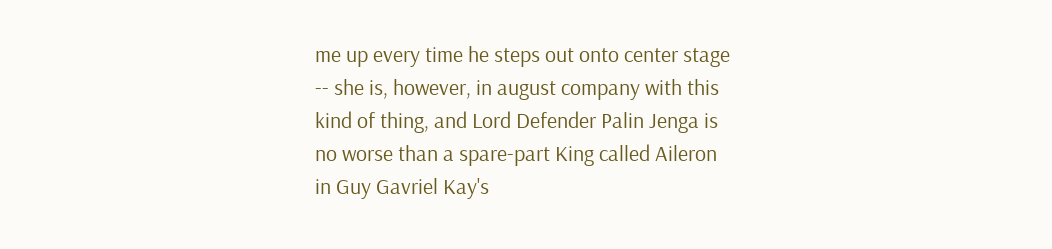me up every time he steps out onto center stage -- she is, however, in august company with this kind of thing, and Lord Defender Palin Jenga is no worse than a spare-part King called Aileron in Guy Gavriel Kay's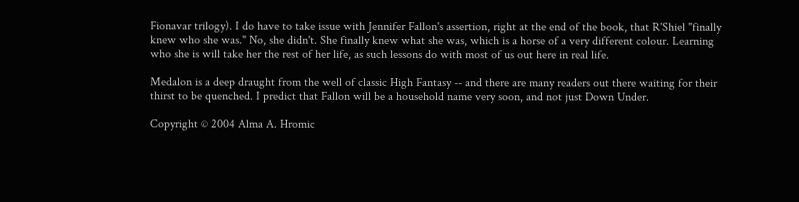Fionavar trilogy). I do have to take issue with Jennifer Fallon's assertion, right at the end of the book, that R'Shiel "finally knew who she was." No, she didn't. She finally knew what she was, which is a horse of a very different colour. Learning who she is will take her the rest of her life, as such lessons do with most of us out here in real life.

Medalon is a deep draught from the well of classic High Fantasy -- and there are many readers out there waiting for their thirst to be quenched. I predict that Fallon will be a household name very soon, and not just Down Under.

Copyright © 2004 Alma A. Hromic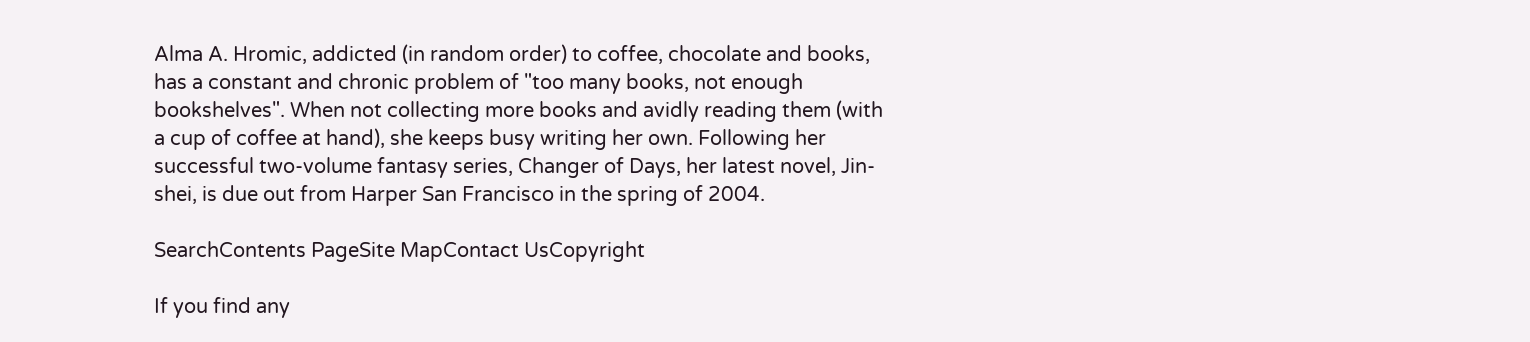Alma A. Hromic, addicted (in random order) to coffee, chocolate and books, has a constant and chronic problem of "too many books, not enough bookshelves". When not collecting more books and avidly reading them (with a cup of coffee at hand), she keeps busy writing her own. Following her successful two-volume fantasy series, Changer of Days, her latest novel, Jin-shei, is due out from Harper San Francisco in the spring of 2004.

SearchContents PageSite MapContact UsCopyright

If you find any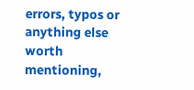errors, typos or anything else worth mentioning,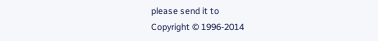please send it to
Copyright © 1996-2014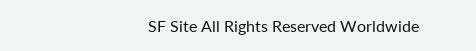SF Site All Rights Reserved Worldwide